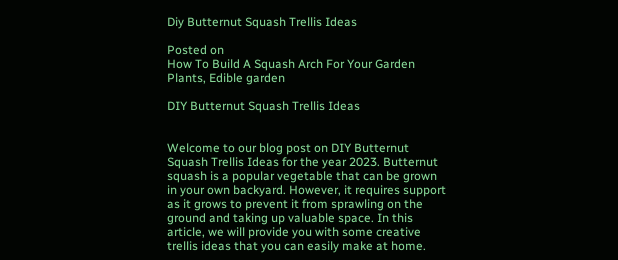Diy Butternut Squash Trellis Ideas

Posted on
How To Build A Squash Arch For Your Garden Plants, Edible garden

DIY Butternut Squash Trellis Ideas


Welcome to our blog post on DIY Butternut Squash Trellis Ideas for the year 2023. Butternut squash is a popular vegetable that can be grown in your own backyard. However, it requires support as it grows to prevent it from sprawling on the ground and taking up valuable space. In this article, we will provide you with some creative trellis ideas that you can easily make at home.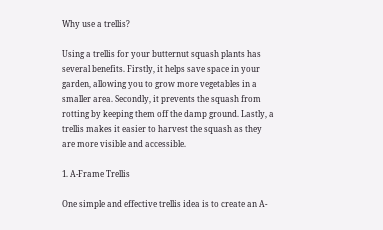Why use a trellis?

Using a trellis for your butternut squash plants has several benefits. Firstly, it helps save space in your garden, allowing you to grow more vegetables in a smaller area. Secondly, it prevents the squash from rotting by keeping them off the damp ground. Lastly, a trellis makes it easier to harvest the squash as they are more visible and accessible.

1. A-Frame Trellis

One simple and effective trellis idea is to create an A-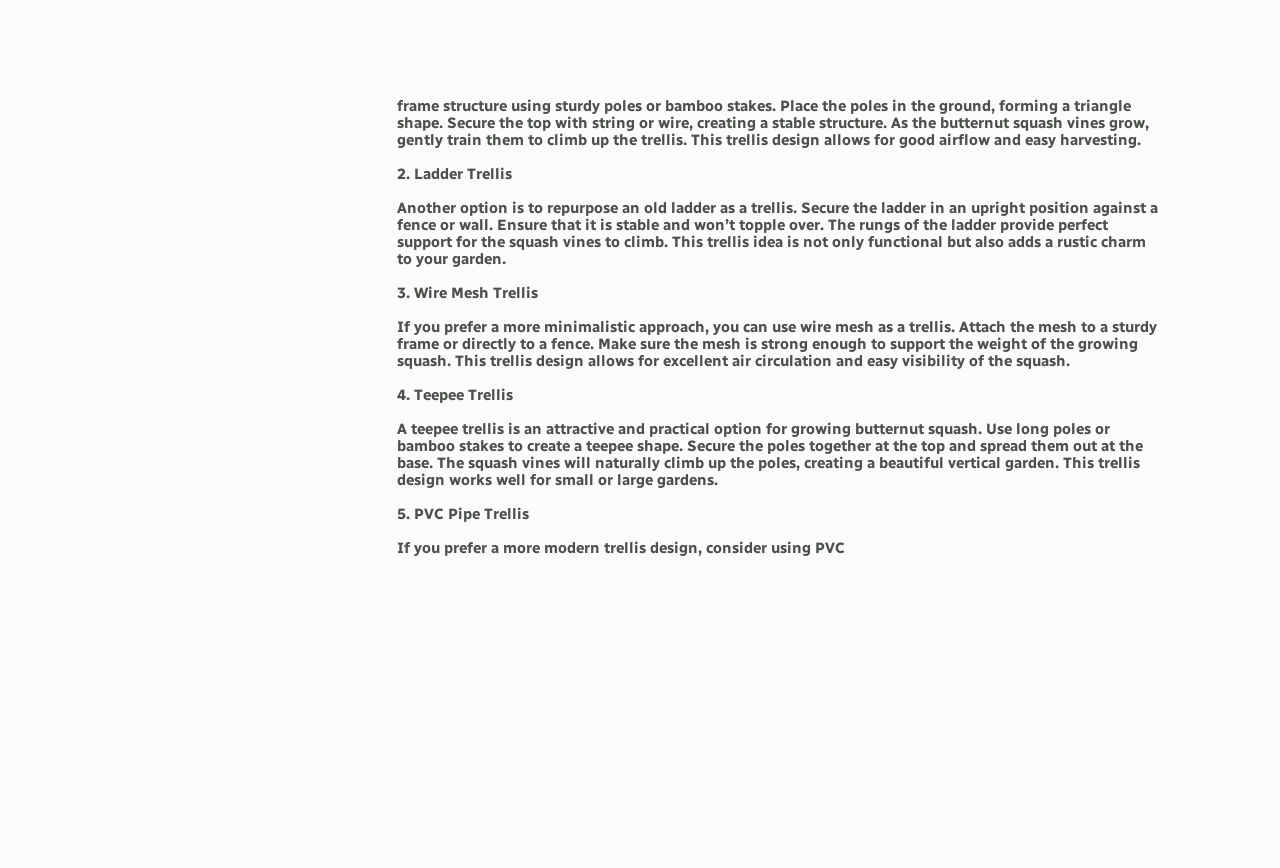frame structure using sturdy poles or bamboo stakes. Place the poles in the ground, forming a triangle shape. Secure the top with string or wire, creating a stable structure. As the butternut squash vines grow, gently train them to climb up the trellis. This trellis design allows for good airflow and easy harvesting.

2. Ladder Trellis

Another option is to repurpose an old ladder as a trellis. Secure the ladder in an upright position against a fence or wall. Ensure that it is stable and won’t topple over. The rungs of the ladder provide perfect support for the squash vines to climb. This trellis idea is not only functional but also adds a rustic charm to your garden.

3. Wire Mesh Trellis

If you prefer a more minimalistic approach, you can use wire mesh as a trellis. Attach the mesh to a sturdy frame or directly to a fence. Make sure the mesh is strong enough to support the weight of the growing squash. This trellis design allows for excellent air circulation and easy visibility of the squash.

4. Teepee Trellis

A teepee trellis is an attractive and practical option for growing butternut squash. Use long poles or bamboo stakes to create a teepee shape. Secure the poles together at the top and spread them out at the base. The squash vines will naturally climb up the poles, creating a beautiful vertical garden. This trellis design works well for small or large gardens.

5. PVC Pipe Trellis

If you prefer a more modern trellis design, consider using PVC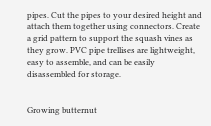pipes. Cut the pipes to your desired height and attach them together using connectors. Create a grid pattern to support the squash vines as they grow. PVC pipe trellises are lightweight, easy to assemble, and can be easily disassembled for storage.


Growing butternut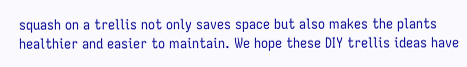squash on a trellis not only saves space but also makes the plants healthier and easier to maintain. We hope these DIY trellis ideas have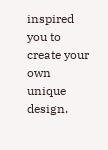inspired you to create your own unique design.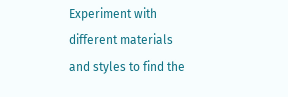Experiment with different materials and styles to find the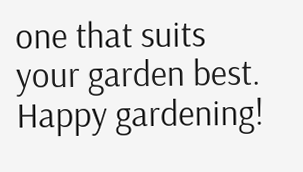one that suits your garden best. Happy gardening!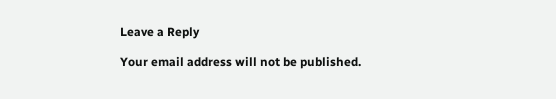Leave a Reply

Your email address will not be published.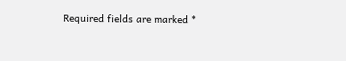Required fields are marked *